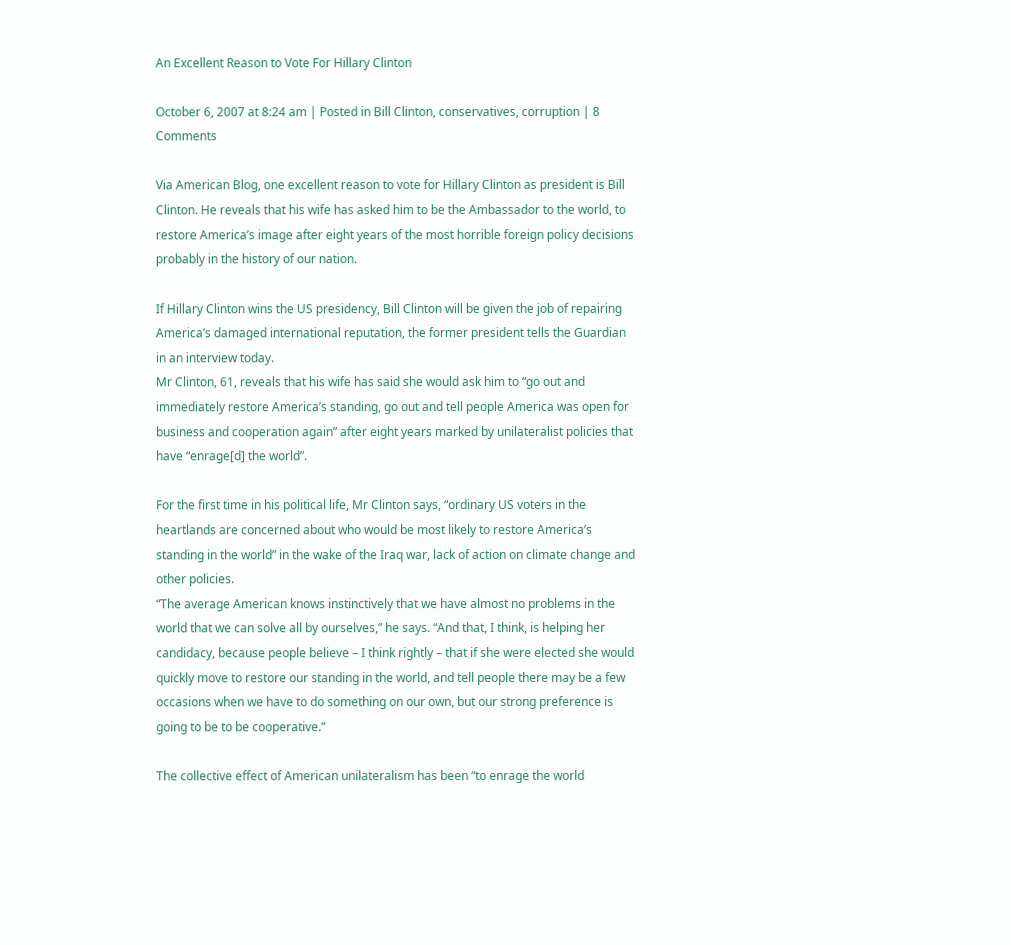An Excellent Reason to Vote For Hillary Clinton

October 6, 2007 at 8:24 am | Posted in Bill Clinton, conservatives, corruption | 8 Comments

Via American Blog, one excellent reason to vote for Hillary Clinton as president is Bill Clinton. He reveals that his wife has asked him to be the Ambassador to the world, to restore America’s image after eight years of the most horrible foreign policy decisions probably in the history of our nation.

If Hillary Clinton wins the US presidency, Bill Clinton will be given the job of repairing America’s damaged international reputation, the former president tells the Guardian in an interview today.
Mr Clinton, 61, reveals that his wife has said she would ask him to “go out and immediately restore America’s standing, go out and tell people America was open for business and cooperation again” after eight years marked by unilateralist policies that have “enrage[d] the world”.

For the first time in his political life, Mr Clinton says, “ordinary US voters in the heartlands are concerned about who would be most likely to restore America’s standing in the world” in the wake of the Iraq war, lack of action on climate change and other policies.
“The average American knows instinctively that we have almost no problems in the world that we can solve all by ourselves,” he says. “And that, I think, is helping her candidacy, because people believe – I think rightly – that if she were elected she would quickly move to restore our standing in the world, and tell people there may be a few occasions when we have to do something on our own, but our strong preference is going to be to be cooperative.”

The collective effect of American unilateralism has been “to enrage the world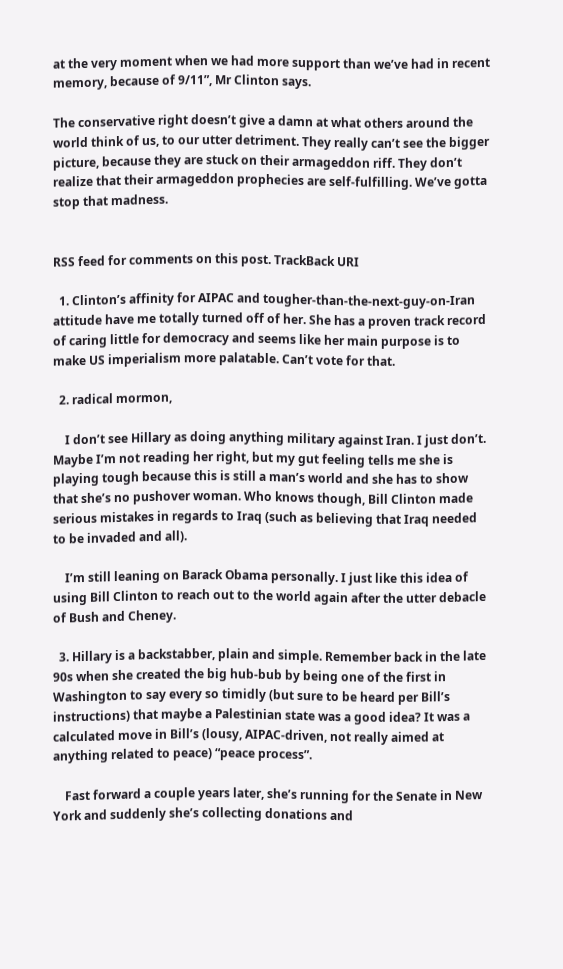at the very moment when we had more support than we’ve had in recent memory, because of 9/11”, Mr Clinton says.

The conservative right doesn’t give a damn at what others around the world think of us, to our utter detriment. They really can’t see the bigger picture, because they are stuck on their armageddon riff. They don’t realize that their armageddon prophecies are self-fulfilling. We’ve gotta stop that madness.


RSS feed for comments on this post. TrackBack URI

  1. Clinton’s affinity for AIPAC and tougher-than-the-next-guy-on-Iran attitude have me totally turned off of her. She has a proven track record of caring little for democracy and seems like her main purpose is to make US imperialism more palatable. Can’t vote for that.

  2. radical mormon,

    I don’t see Hillary as doing anything military against Iran. I just don’t. Maybe I’m not reading her right, but my gut feeling tells me she is playing tough because this is still a man’s world and she has to show that she’s no pushover woman. Who knows though, Bill Clinton made serious mistakes in regards to Iraq (such as believing that Iraq needed to be invaded and all).

    I’m still leaning on Barack Obama personally. I just like this idea of using Bill Clinton to reach out to the world again after the utter debacle of Bush and Cheney.

  3. Hillary is a backstabber, plain and simple. Remember back in the late 90s when she created the big hub-bub by being one of the first in Washington to say every so timidly (but sure to be heard per Bill’s instructions) that maybe a Palestinian state was a good idea? It was a calculated move in Bill’s (lousy, AIPAC-driven, not really aimed at anything related to peace) “peace process”.

    Fast forward a couple years later, she’s running for the Senate in New York and suddenly she’s collecting donations and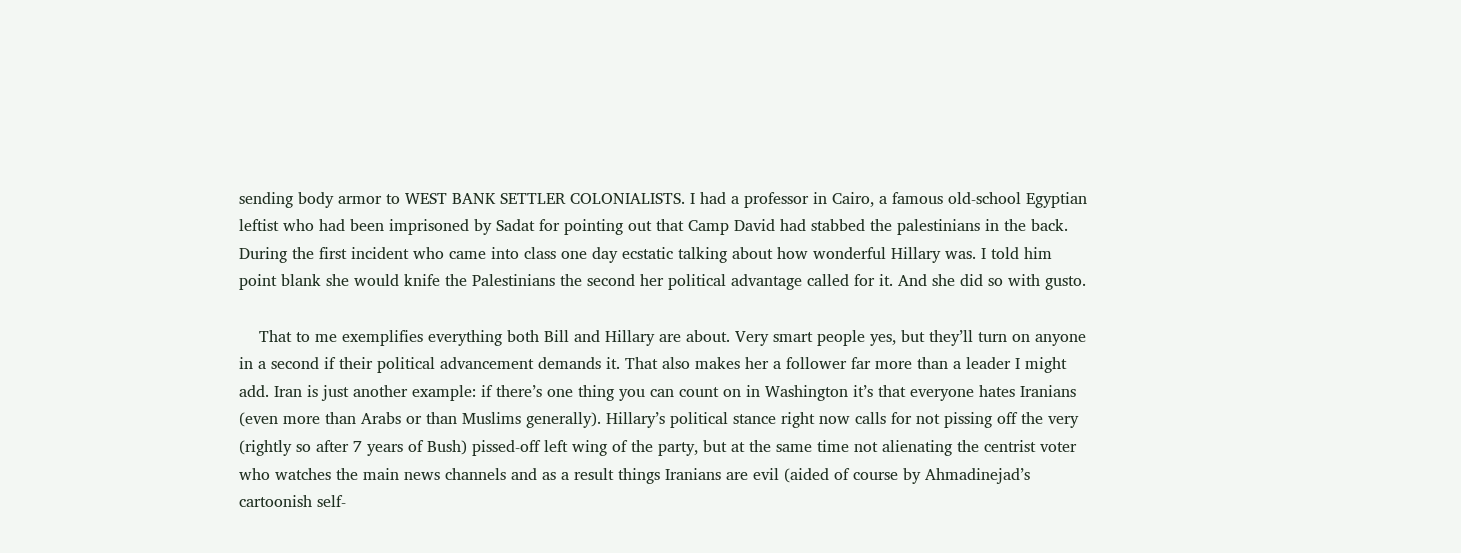sending body armor to WEST BANK SETTLER COLONIALISTS. I had a professor in Cairo, a famous old-school Egyptian leftist who had been imprisoned by Sadat for pointing out that Camp David had stabbed the palestinians in the back. During the first incident who came into class one day ecstatic talking about how wonderful Hillary was. I told him point blank she would knife the Palestinians the second her political advantage called for it. And she did so with gusto.

    That to me exemplifies everything both Bill and Hillary are about. Very smart people yes, but they’ll turn on anyone in a second if their political advancement demands it. That also makes her a follower far more than a leader I might add. Iran is just another example: if there’s one thing you can count on in Washington it’s that everyone hates Iranians (even more than Arabs or than Muslims generally). Hillary’s political stance right now calls for not pissing off the very (rightly so after 7 years of Bush) pissed-off left wing of the party, but at the same time not alienating the centrist voter who watches the main news channels and as a result things Iranians are evil (aided of course by Ahmadinejad’s cartoonish self-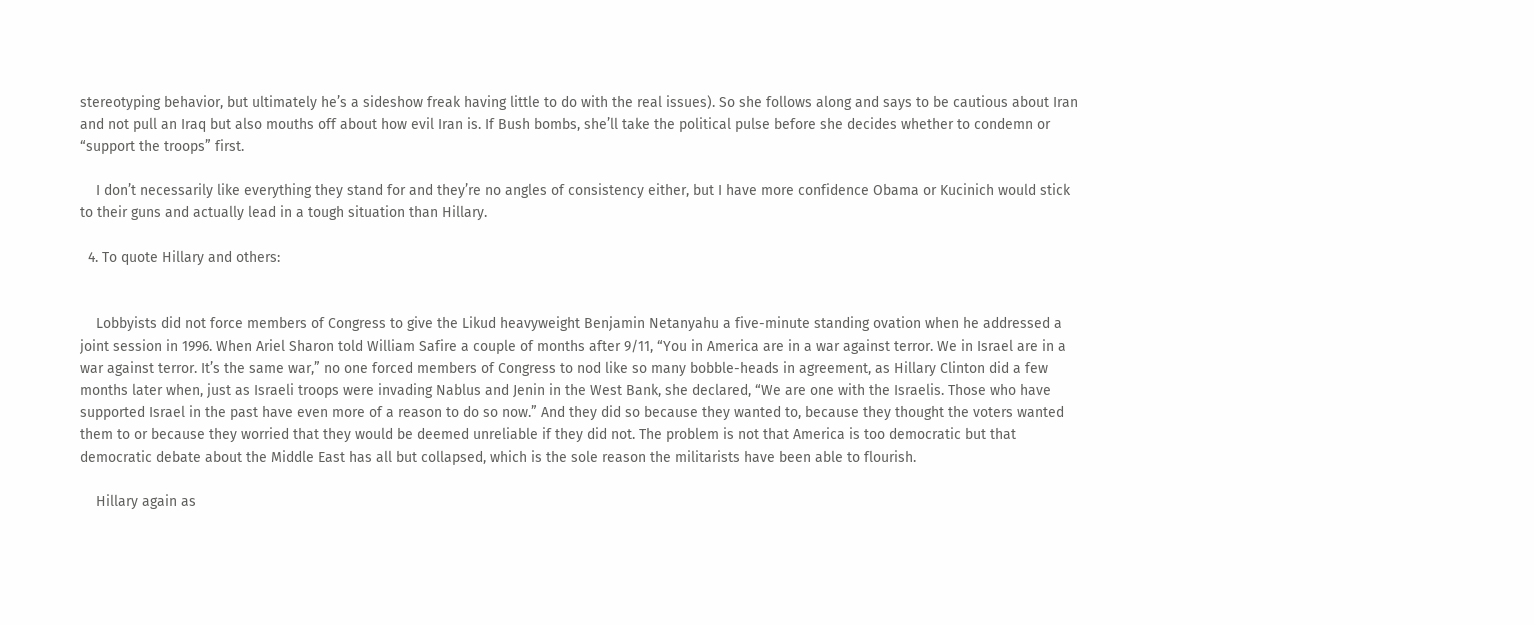stereotyping behavior, but ultimately he’s a sideshow freak having little to do with the real issues). So she follows along and says to be cautious about Iran and not pull an Iraq but also mouths off about how evil Iran is. If Bush bombs, she’ll take the political pulse before she decides whether to condemn or “support the troops” first.

    I don’t necessarily like everything they stand for and they’re no angles of consistency either, but I have more confidence Obama or Kucinich would stick to their guns and actually lead in a tough situation than Hillary.

  4. To quote Hillary and others:


    Lobbyists did not force members of Congress to give the Likud heavyweight Benjamin Netanyahu a five-minute standing ovation when he addressed a joint session in 1996. When Ariel Sharon told William Safire a couple of months after 9/11, “You in America are in a war against terror. We in Israel are in a war against terror. It’s the same war,” no one forced members of Congress to nod like so many bobble-heads in agreement, as Hillary Clinton did a few months later when, just as Israeli troops were invading Nablus and Jenin in the West Bank, she declared, “We are one with the Israelis. Those who have supported Israel in the past have even more of a reason to do so now.” And they did so because they wanted to, because they thought the voters wanted them to or because they worried that they would be deemed unreliable if they did not. The problem is not that America is too democratic but that democratic debate about the Middle East has all but collapsed, which is the sole reason the militarists have been able to flourish.

    Hillary again as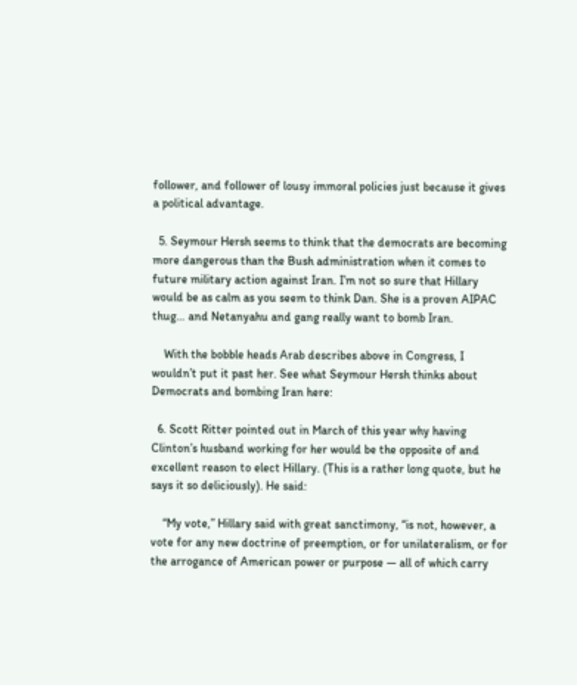follower, and follower of lousy immoral policies just because it gives a political advantage.

  5. Seymour Hersh seems to think that the democrats are becoming more dangerous than the Bush administration when it comes to future military action against Iran. I’m not so sure that Hillary would be as calm as you seem to think Dan. She is a proven AIPAC thug… and Netanyahu and gang really want to bomb Iran.

    With the bobble heads Arab describes above in Congress, I wouldn’t put it past her. See what Seymour Hersh thinks about Democrats and bombing Iran here:

  6. Scott Ritter pointed out in March of this year why having Clinton’s husband working for her would be the opposite of and excellent reason to elect Hillary. (This is a rather long quote, but he says it so deliciously). He said:

    “My vote,” Hillary said with great sanctimony, “is not, however, a vote for any new doctrine of preemption, or for unilateralism, or for the arrogance of American power or purpose — all of which carry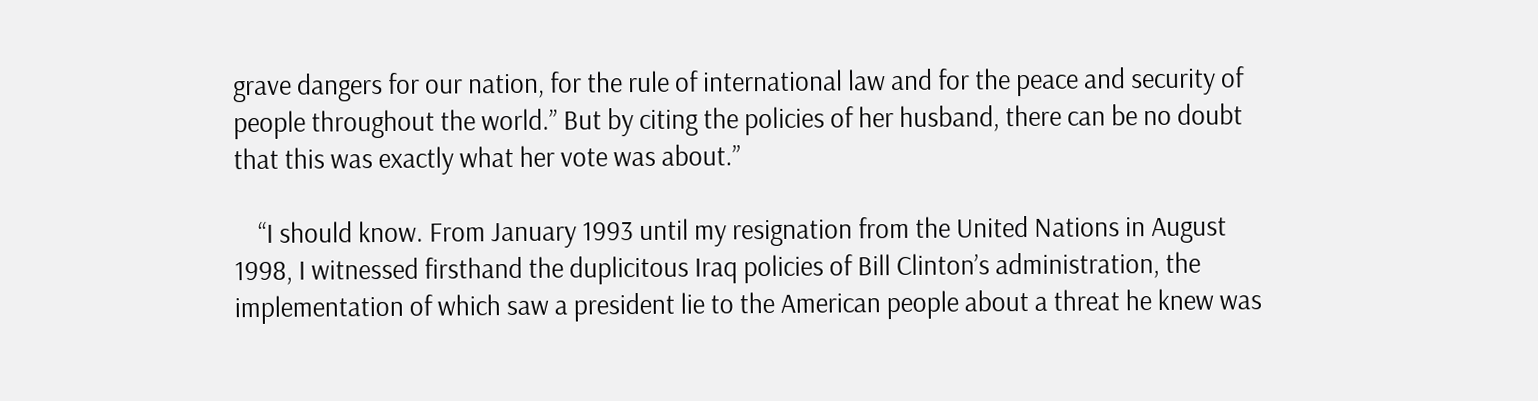grave dangers for our nation, for the rule of international law and for the peace and security of people throughout the world.” But by citing the policies of her husband, there can be no doubt that this was exactly what her vote was about.”

    “I should know. From January 1993 until my resignation from the United Nations in August 1998, I witnessed firsthand the duplicitous Iraq policies of Bill Clinton’s administration, the implementation of which saw a president lie to the American people about a threat he knew was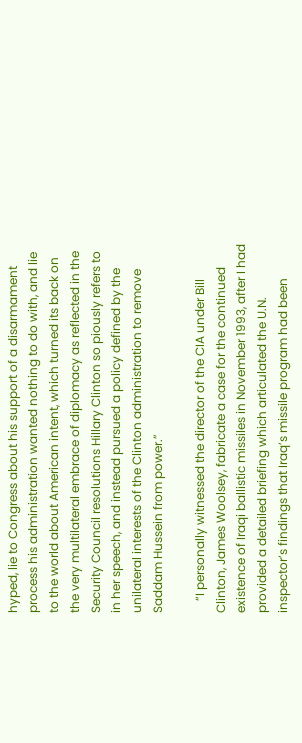hyped, lie to Congress about his support of a disarmament process his administration wanted nothing to do with, and lie to the world about American intent, which turned its back on the very multilateral embrace of diplomacy as reflected in the Security Council resolutions Hillary Clinton so piously refers to in her speech, and instead pursued a policy defined by the unilateral interests of the Clinton administration to remove Saddam Hussein from power.”

    “I personally witnessed the director of the CIA under Bill Clinton, James Woolsey, fabricate a case for the continued existence of Iraqi ballistic missiles in November 1993, after I had provided a detailed briefing which articulated the U.N. inspector’s findings that Iraq’s missile program had been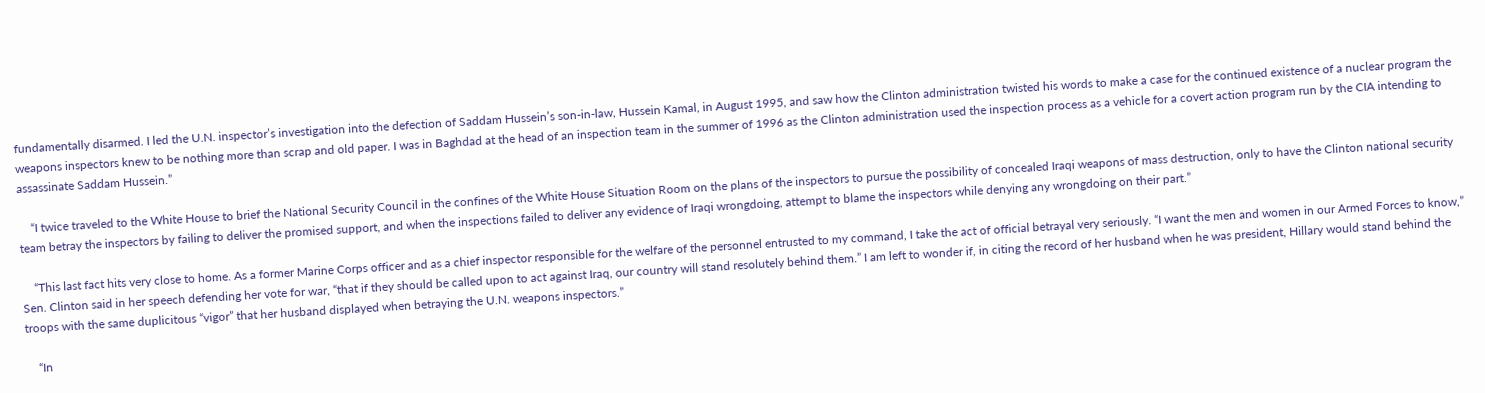fundamentally disarmed. I led the U.N. inspector’s investigation into the defection of Saddam Hussein’s son-in-law, Hussein Kamal, in August 1995, and saw how the Clinton administration twisted his words to make a case for the continued existence of a nuclear program the weapons inspectors knew to be nothing more than scrap and old paper. I was in Baghdad at the head of an inspection team in the summer of 1996 as the Clinton administration used the inspection process as a vehicle for a covert action program run by the CIA intending to assassinate Saddam Hussein.”

    “I twice traveled to the White House to brief the National Security Council in the confines of the White House Situation Room on the plans of the inspectors to pursue the possibility of concealed Iraqi weapons of mass destruction, only to have the Clinton national security team betray the inspectors by failing to deliver the promised support, and when the inspections failed to deliver any evidence of Iraqi wrongdoing, attempt to blame the inspectors while denying any wrongdoing on their part.”

    “This last fact hits very close to home. As a former Marine Corps officer and as a chief inspector responsible for the welfare of the personnel entrusted to my command, I take the act of official betrayal very seriously. “I want the men and women in our Armed Forces to know,” Sen. Clinton said in her speech defending her vote for war, “that if they should be called upon to act against Iraq, our country will stand resolutely behind them.” I am left to wonder if, in citing the record of her husband when he was president, Hillary would stand behind the troops with the same duplicitous “vigor” that her husband displayed when betraying the U.N. weapons inspectors.”

    “In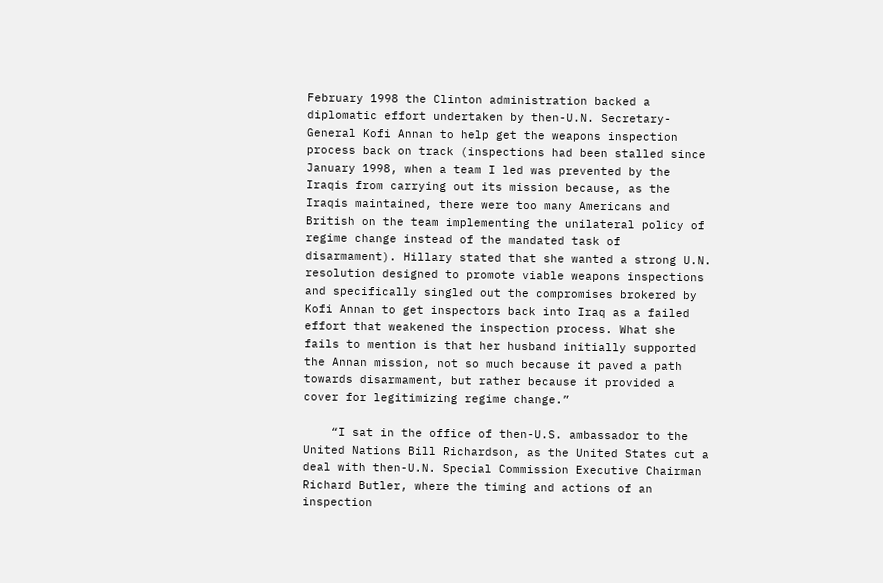February 1998 the Clinton administration backed a diplomatic effort undertaken by then-U.N. Secretary-General Kofi Annan to help get the weapons inspection process back on track (inspections had been stalled since January 1998, when a team I led was prevented by the Iraqis from carrying out its mission because, as the Iraqis maintained, there were too many Americans and British on the team implementing the unilateral policy of regime change instead of the mandated task of disarmament). Hillary stated that she wanted a strong U.N. resolution designed to promote viable weapons inspections and specifically singled out the compromises brokered by Kofi Annan to get inspectors back into Iraq as a failed effort that weakened the inspection process. What she fails to mention is that her husband initially supported the Annan mission, not so much because it paved a path towards disarmament, but rather because it provided a cover for legitimizing regime change.”

    “I sat in the office of then-U.S. ambassador to the United Nations Bill Richardson, as the United States cut a deal with then-U.N. Special Commission Executive Chairman Richard Butler, where the timing and actions of an inspection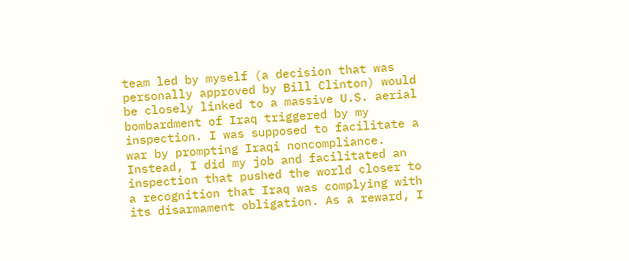team led by myself (a decision that was personally approved by Bill Clinton) would be closely linked to a massive U.S. aerial bombardment of Iraq triggered by my inspection. I was supposed to facilitate a war by prompting Iraqi noncompliance. Instead, I did my job and facilitated an inspection that pushed the world closer to a recognition that Iraq was complying with its disarmament obligation. As a reward, I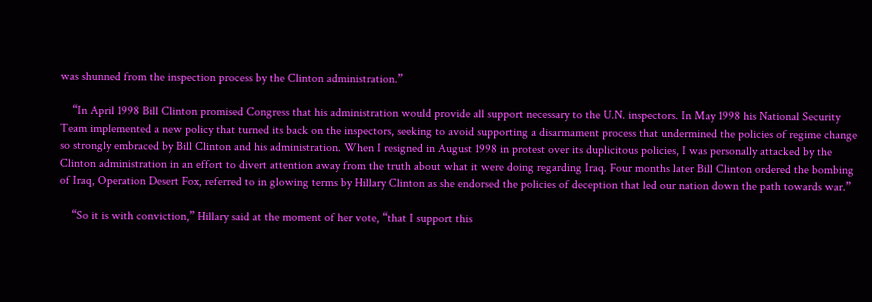was shunned from the inspection process by the Clinton administration.”

    “In April 1998 Bill Clinton promised Congress that his administration would provide all support necessary to the U.N. inspectors. In May 1998 his National Security Team implemented a new policy that turned its back on the inspectors, seeking to avoid supporting a disarmament process that undermined the policies of regime change so strongly embraced by Bill Clinton and his administration. When I resigned in August 1998 in protest over its duplicitous policies, I was personally attacked by the Clinton administration in an effort to divert attention away from the truth about what it were doing regarding Iraq. Four months later Bill Clinton ordered the bombing of Iraq, Operation Desert Fox, referred to in glowing terms by Hillary Clinton as she endorsed the policies of deception that led our nation down the path towards war.”

    “So it is with conviction,” Hillary said at the moment of her vote, “that I support this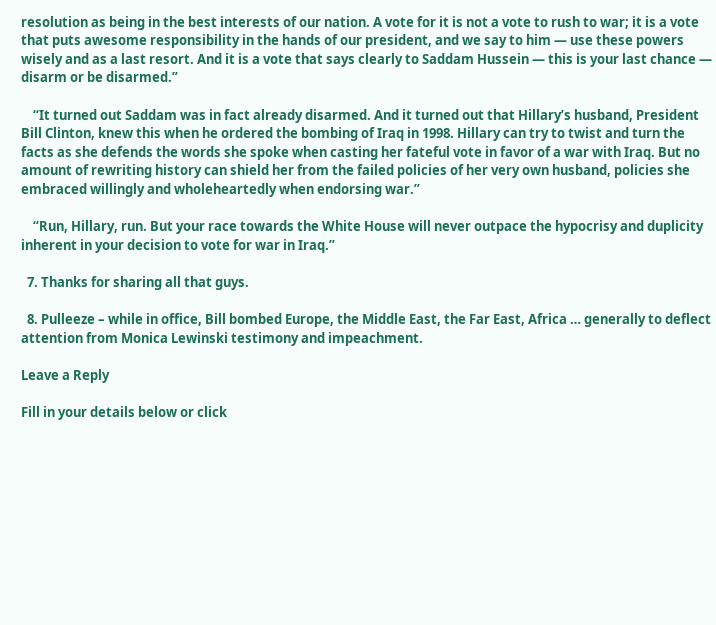resolution as being in the best interests of our nation. A vote for it is not a vote to rush to war; it is a vote that puts awesome responsibility in the hands of our president, and we say to him — use these powers wisely and as a last resort. And it is a vote that says clearly to Saddam Hussein — this is your last chance — disarm or be disarmed.”

    “It turned out Saddam was in fact already disarmed. And it turned out that Hillary’s husband, President Bill Clinton, knew this when he ordered the bombing of Iraq in 1998. Hillary can try to twist and turn the facts as she defends the words she spoke when casting her fateful vote in favor of a war with Iraq. But no amount of rewriting history can shield her from the failed policies of her very own husband, policies she embraced willingly and wholeheartedly when endorsing war.”

    “Run, Hillary, run. But your race towards the White House will never outpace the hypocrisy and duplicity inherent in your decision to vote for war in Iraq.”

  7. Thanks for sharing all that guys.

  8. Pulleeze – while in office, Bill bombed Europe, the Middle East, the Far East, Africa … generally to deflect attention from Monica Lewinski testimony and impeachment.

Leave a Reply

Fill in your details below or click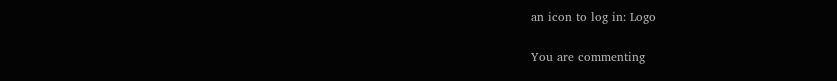an icon to log in: Logo

You are commenting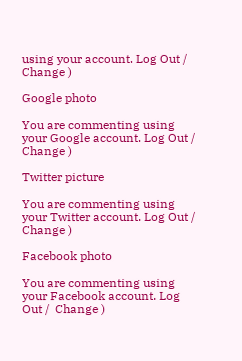using your account. Log Out /  Change )

Google photo

You are commenting using your Google account. Log Out /  Change )

Twitter picture

You are commenting using your Twitter account. Log Out /  Change )

Facebook photo

You are commenting using your Facebook account. Log Out /  Change )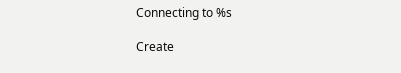Connecting to %s

Create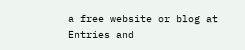a free website or blog at
Entries and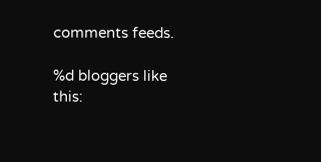comments feeds.

%d bloggers like this: